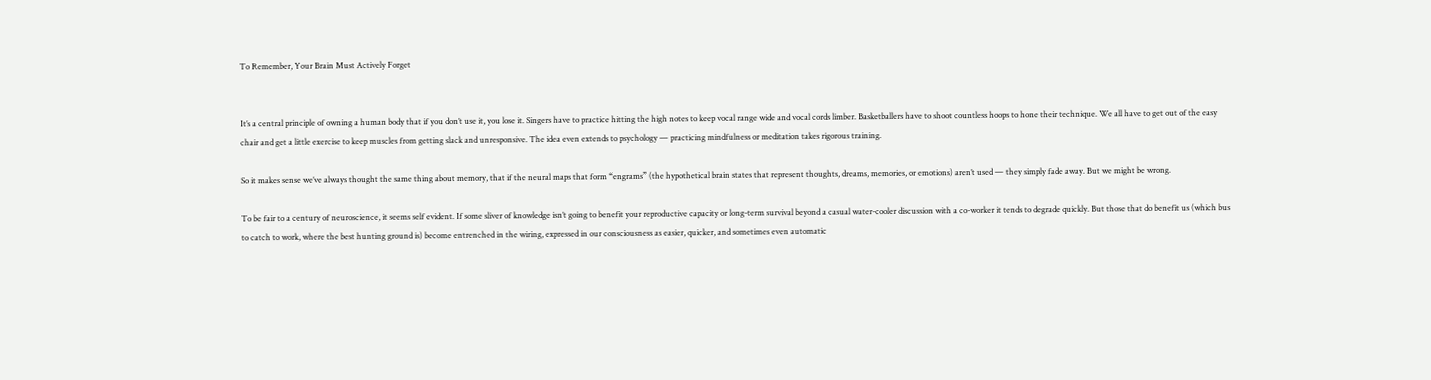To Remember, Your Brain Must Actively Forget


It’s a central principle of owning a human body that if you don’t use it, you lose it. Singers have to practice hitting the high notes to keep vocal range wide and vocal cords limber. Basketballers have to shoot countless hoops to hone their technique. We all have to get out of the easy chair and get a little exercise to keep muscles from getting slack and unresponsive. The idea even extends to psychology — practicing mindfulness or meditation takes rigorous training.

So it makes sense we’ve always thought the same thing about memory, that if the neural maps that form “engrams” (the hypothetical brain states that represent thoughts, dreams, memories, or emotions) aren’t used — they simply fade away. But we might be wrong.

To be fair to a century of neuroscience, it seems self evident. If some sliver of knowledge isn’t going to benefit your reproductive capacity or long-term survival beyond a casual water-cooler discussion with a co-worker it tends to degrade quickly. But those that do benefit us (which bus to catch to work, where the best hunting ground is) become entrenched in the wiring, expressed in our consciousness as easier, quicker, and sometimes even automatic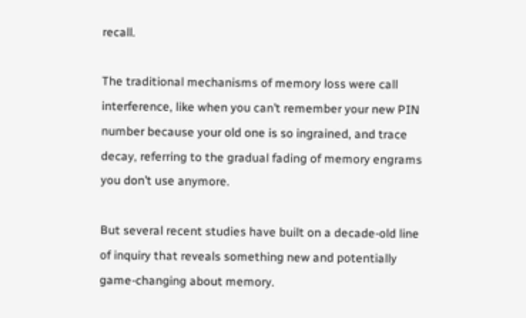recall.

The traditional mechanisms of memory loss were call interference, like when you can’t remember your new PIN number because your old one is so ingrained, and trace decay, referring to the gradual fading of memory engrams you don’t use anymore.

But several recent studies have built on a decade-old line of inquiry that reveals something new and potentially game-changing about memory.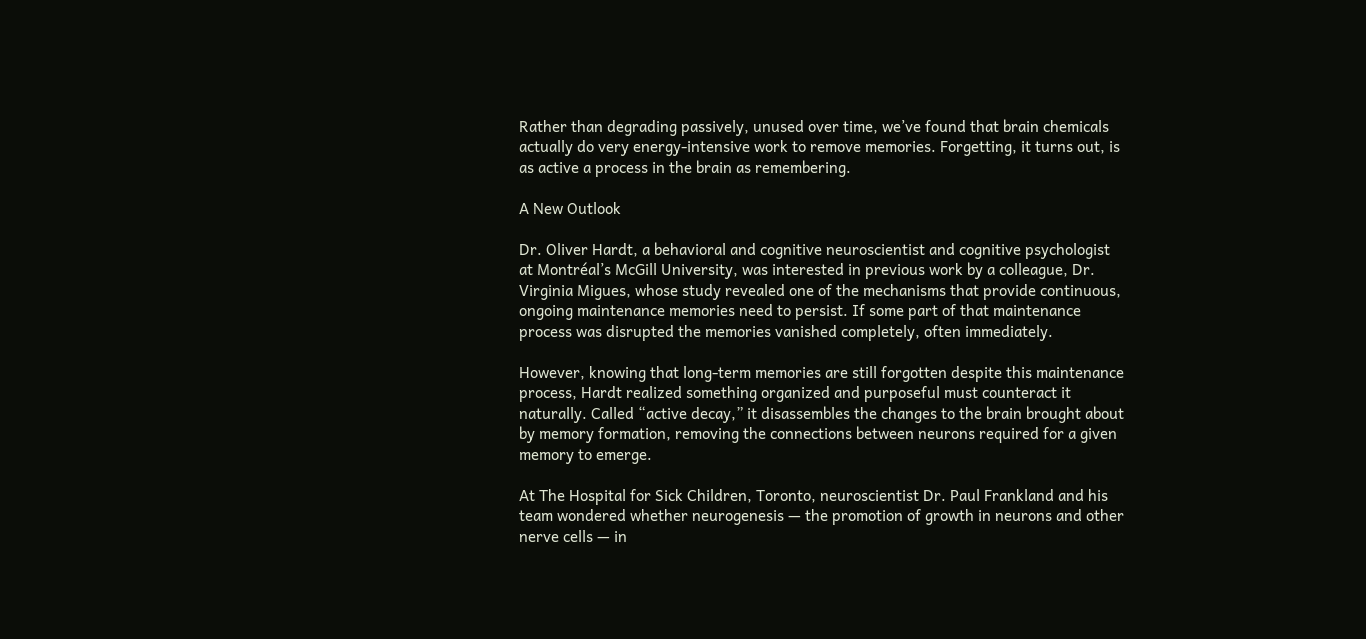Rather than degrading passively, unused over time, we’ve found that brain chemicals actually do very energy-intensive work to remove memories. Forgetting, it turns out, is as active a process in the brain as remembering.

A New Outlook

Dr. Oliver Hardt, a behavioral and cognitive neuroscientist and cognitive psychologist at Montréal’s McGill University, was interested in previous work by a colleague, Dr. Virginia Migues, whose study revealed one of the mechanisms that provide continuous, ongoing maintenance memories need to persist. If some part of that maintenance process was disrupted the memories vanished completely, often immediately.

However, knowing that long-term memories are still forgotten despite this maintenance process, Hardt realized something organized and purposeful must counteract it naturally. Called “active decay,” it disassembles the changes to the brain brought about by memory formation, removing the connections between neurons required for a given memory to emerge.

At The Hospital for Sick Children, Toronto, neuroscientist Dr. Paul Frankland and his team wondered whether neurogenesis — the promotion of growth in neurons and other nerve cells — in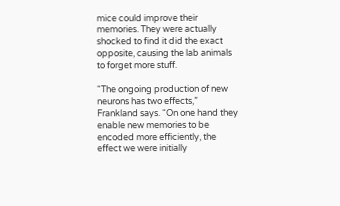mice could improve their memories. They were actually shocked to find it did the exact opposite, causing the lab animals to forget more stuff.

“The ongoing production of new neurons has two effects,” Frankland says. “On one hand they enable new memories to be encoded more efficiently, the effect we were initially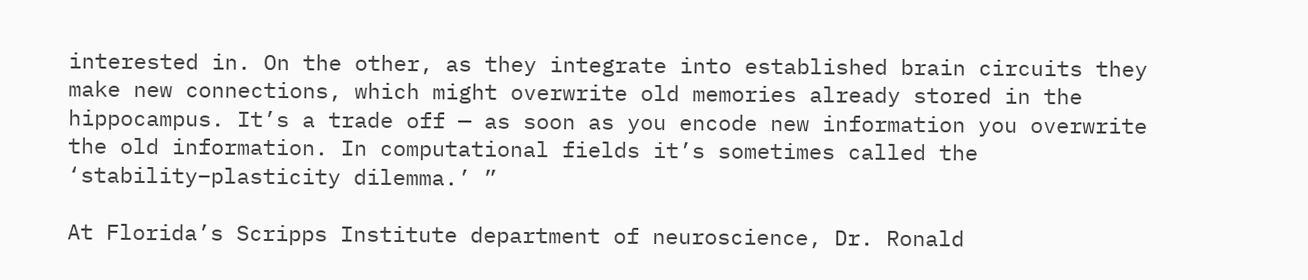interested in. On the other, as they integrate into established brain circuits they make new connections, which might overwrite old memories already stored in the hippocampus. It’s a trade off — as soon as you encode new information you overwrite the old information. In computational fields it’s sometimes called the ‘stability–plasticity dilemma.’ ”

At Florida’s Scripps Institute department of neuroscience, Dr. Ronald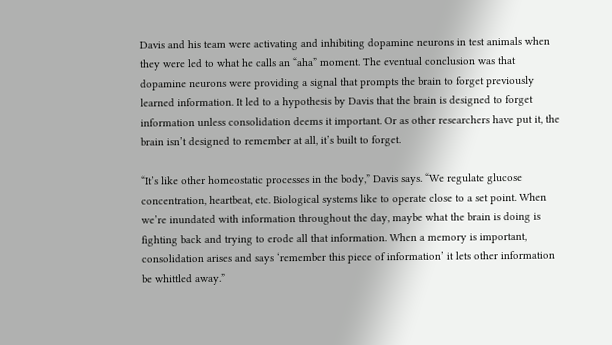Davis and his team were activating and inhibiting dopamine neurons in test animals when they were led to what he calls an “aha” moment. The eventual conclusion was that dopamine neurons were providing a signal that prompts the brain to forget previously learned information. It led to a hypothesis by Davis that the brain is designed to forget information unless consolidation deems it important. Or as other researchers have put it, the brain isn’t designed to remember at all, it’s built to forget.

“It’s like other homeostatic processes in the body,” Davis says. “We regulate glucose concentration, heartbeat, etc. Biological systems like to operate close to a set point. When we’re inundated with information throughout the day, maybe what the brain is doing is fighting back and trying to erode all that information. When a memory is important, consolidation arises and says ‘remember this piece of information’ it lets other information be whittled away.”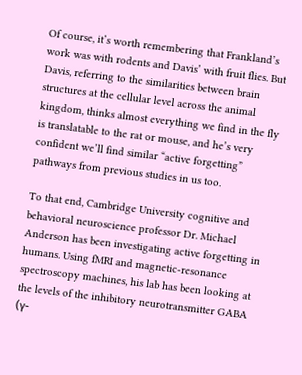Of course, it’s worth remembering that Frankland’s work was with rodents and Davis’ with fruit flies. But Davis, referring to the similarities between brain structures at the cellular level across the animal kingdom, thinks almost everything we find in the fly is translatable to the rat or mouse, and he’s very confident we’ll find similar “active forgetting” pathways from previous studies in us too.

To that end, Cambridge University cognitive and behavioral neuroscience professor Dr. Michael Anderson has been investigating active forgetting in humans. Using fMRI and magnetic-resonance spectroscopy machines, his lab has been looking at the levels of the inhibitory neurotransmitter GABA (γ-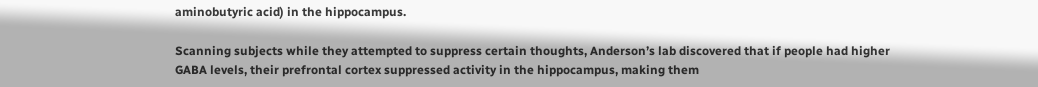aminobutyric acid) in the hippocampus.

Scanning subjects while they attempted to suppress certain thoughts, Anderson’s lab discovered that if people had higher GABA levels, their prefrontal cortex suppressed activity in the hippocampus, making them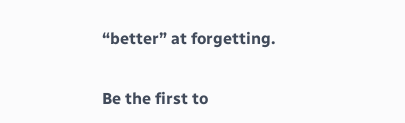“better” at forgetting.

Be the first to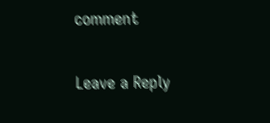comment

Leave a Reply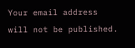Your email address will not be published.